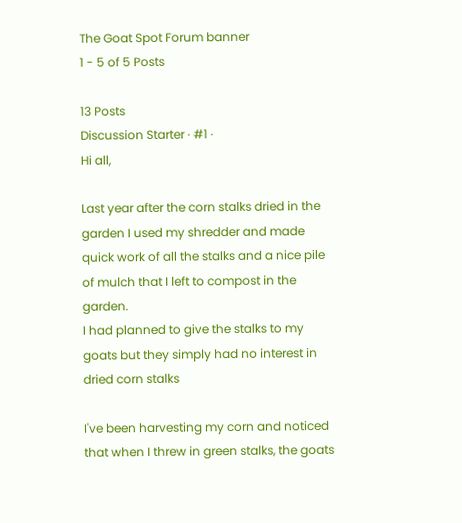The Goat Spot Forum banner
1 - 5 of 5 Posts

13 Posts
Discussion Starter · #1 ·
Hi all,

Last year after the corn stalks dried in the garden I used my shredder and made quick work of all the stalks and a nice pile of mulch that I left to compost in the garden.
I had planned to give the stalks to my goats but they simply had no interest in dried corn stalks

I've been harvesting my corn and noticed that when I threw in green stalks, the goats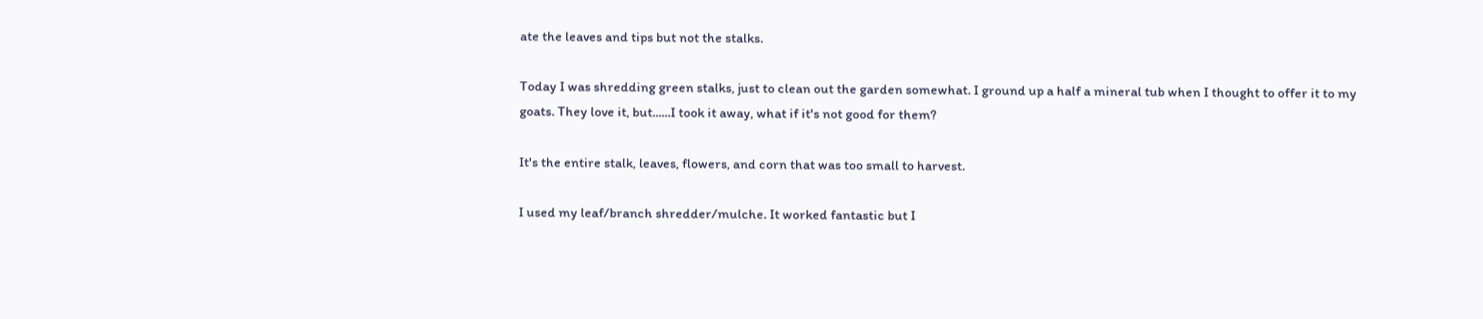ate the leaves and tips but not the stalks.

Today I was shredding green stalks, just to clean out the garden somewhat. I ground up a half a mineral tub when I thought to offer it to my goats. They love it, but......I took it away, what if it's not good for them?

It's the entire stalk, leaves, flowers, and corn that was too small to harvest.

I used my leaf/branch shredder/mulche. It worked fantastic but I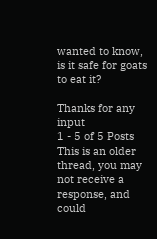wanted to know, is it safe for goats to eat it?

Thanks for any input
1 - 5 of 5 Posts
This is an older thread, you may not receive a response, and could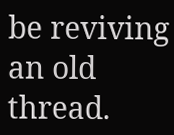be reviving an old thread.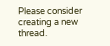Please consider creating a new thread.